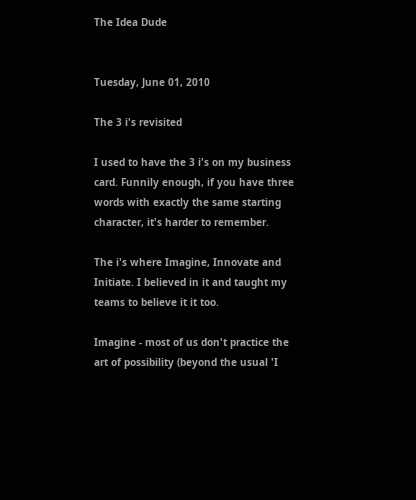The Idea Dude


Tuesday, June 01, 2010

The 3 i's revisited

I used to have the 3 i's on my business card. Funnily enough, if you have three words with exactly the same starting character, it's harder to remember.

The i's where Imagine, Innovate and Initiate. I believed in it and taught my teams to believe it it too.

Imagine - most of us don't practice the art of possibility (beyond the usual 'I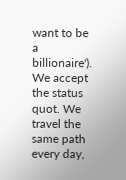want to be a billionaire'). We accept the status quot. We travel the same path every day,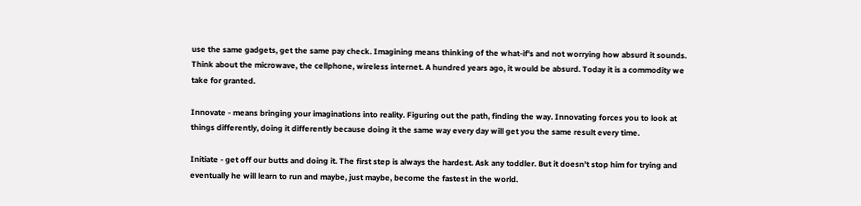use the same gadgets, get the same pay check. Imagining means thinking of the what-if's and not worrying how absurd it sounds. Think about the microwave, the cellphone, wireless internet. A hundred years ago, it would be absurd. Today it is a commodity we take for granted.

Innovate - means bringing your imaginations into reality. Figuring out the path, finding the way. Innovating forces you to look at things differently, doing it differently because doing it the same way every day will get you the same result every time.

Initiate - get off our butts and doing it. The first step is always the hardest. Ask any toddler. But it doesn't stop him for trying and eventually he will learn to run and maybe, just maybe, become the fastest in the world.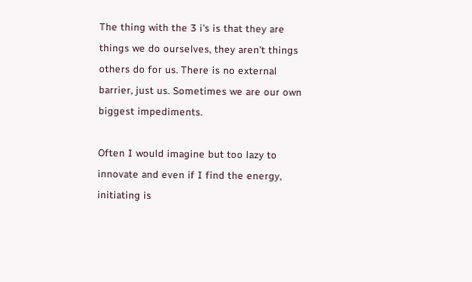The thing with the 3 i's is that they are things we do ourselves, they aren't things others do for us. There is no external barrier, just us. Sometimes we are our own biggest impediments.

Often I would imagine but too lazy to innovate and even if I find the energy, initiating is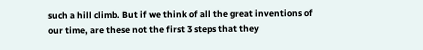such a hill climb. But if we think of all the great inventions of our time, are these not the first 3 steps that they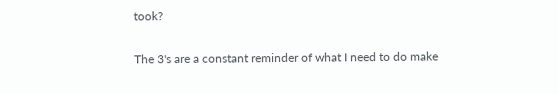took?

The 3's are a constant reminder of what I need to do make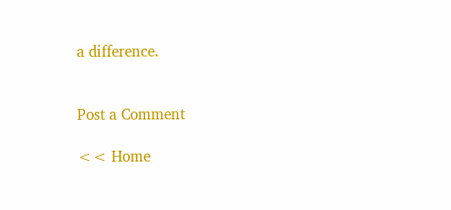a difference.


Post a Comment

<< Home